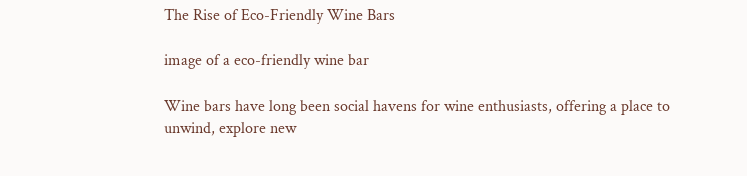The Rise of Eco-Friendly Wine Bars

image of a eco-friendly wine bar

Wine bars have long been social havens for wine enthusiasts, offering a place to unwind, explore new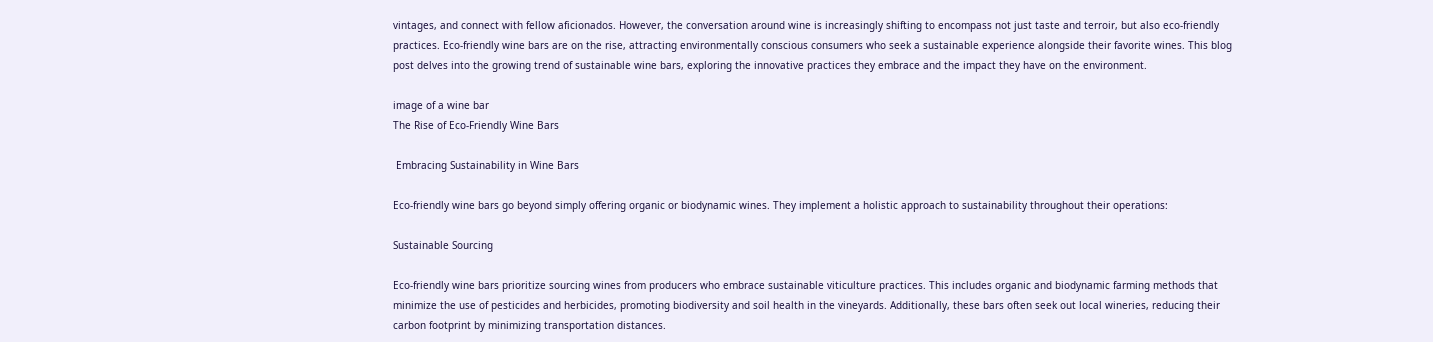vintages, and connect with fellow aficionados. However, the conversation around wine is increasingly shifting to encompass not just taste and terroir, but also eco-friendly practices. Eco-friendly wine bars are on the rise, attracting environmentally conscious consumers who seek a sustainable experience alongside their favorite wines. This blog post delves into the growing trend of sustainable wine bars, exploring the innovative practices they embrace and the impact they have on the environment.

image of a wine bar
The Rise of Eco-Friendly Wine Bars

 Embracing Sustainability in Wine Bars

Eco-friendly wine bars go beyond simply offering organic or biodynamic wines. They implement a holistic approach to sustainability throughout their operations:

Sustainable Sourcing

Eco-friendly wine bars prioritize sourcing wines from producers who embrace sustainable viticulture practices. This includes organic and biodynamic farming methods that minimize the use of pesticides and herbicides, promoting biodiversity and soil health in the vineyards. Additionally, these bars often seek out local wineries, reducing their carbon footprint by minimizing transportation distances.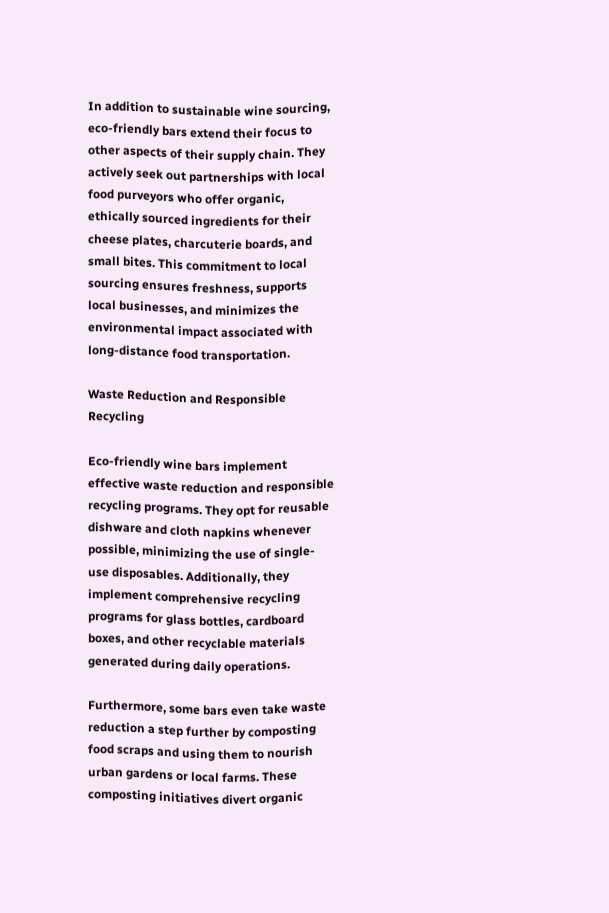In addition to sustainable wine sourcing, eco-friendly bars extend their focus to other aspects of their supply chain. They actively seek out partnerships with local food purveyors who offer organic, ethically sourced ingredients for their cheese plates, charcuterie boards, and small bites. This commitment to local sourcing ensures freshness, supports local businesses, and minimizes the environmental impact associated with long-distance food transportation.

Waste Reduction and Responsible Recycling

Eco-friendly wine bars implement effective waste reduction and responsible recycling programs. They opt for reusable dishware and cloth napkins whenever possible, minimizing the use of single-use disposables. Additionally, they implement comprehensive recycling programs for glass bottles, cardboard boxes, and other recyclable materials generated during daily operations.

Furthermore, some bars even take waste reduction a step further by composting food scraps and using them to nourish urban gardens or local farms. These composting initiatives divert organic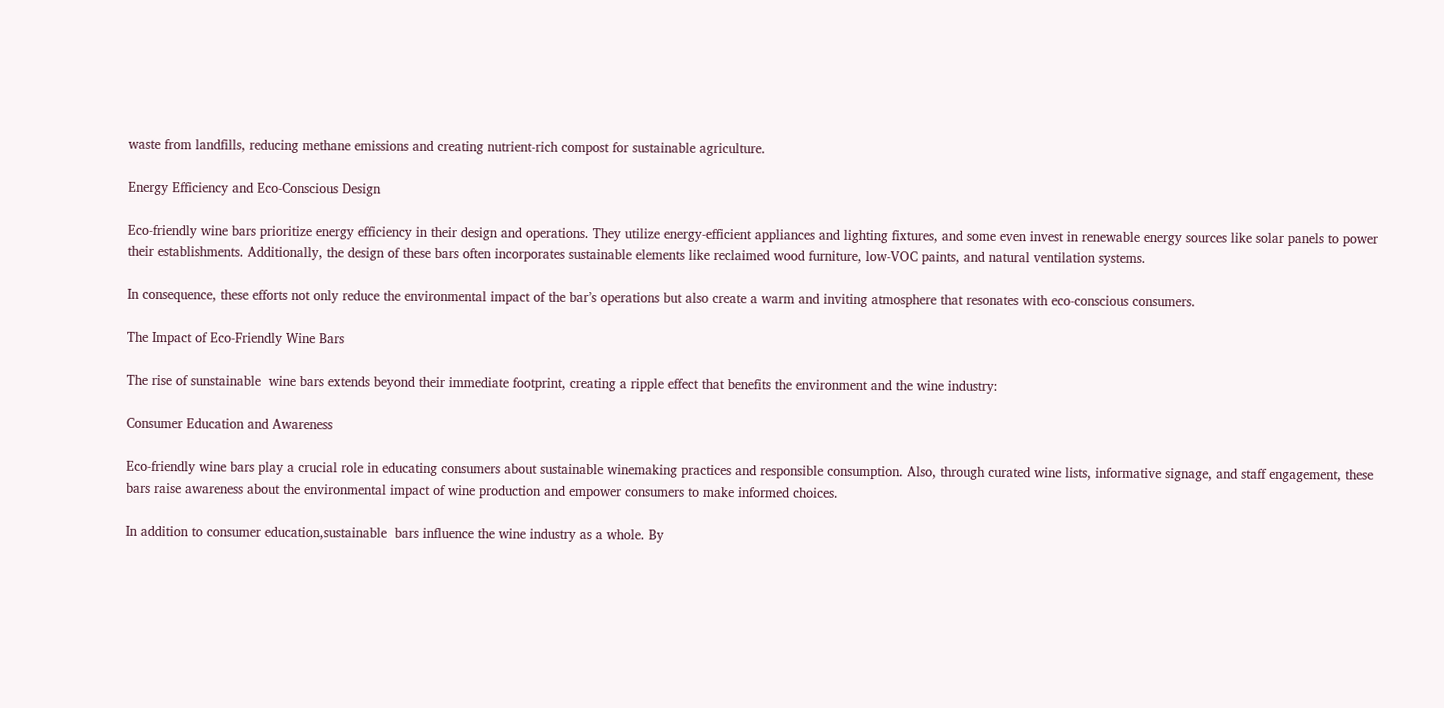waste from landfills, reducing methane emissions and creating nutrient-rich compost for sustainable agriculture.

Energy Efficiency and Eco-Conscious Design

Eco-friendly wine bars prioritize energy efficiency in their design and operations. They utilize energy-efficient appliances and lighting fixtures, and some even invest in renewable energy sources like solar panels to power their establishments. Additionally, the design of these bars often incorporates sustainable elements like reclaimed wood furniture, low-VOC paints, and natural ventilation systems.

In consequence, these efforts not only reduce the environmental impact of the bar’s operations but also create a warm and inviting atmosphere that resonates with eco-conscious consumers.

The Impact of Eco-Friendly Wine Bars

The rise of sunstainable  wine bars extends beyond their immediate footprint, creating a ripple effect that benefits the environment and the wine industry:

Consumer Education and Awareness

Eco-friendly wine bars play a crucial role in educating consumers about sustainable winemaking practices and responsible consumption. Also, through curated wine lists, informative signage, and staff engagement, these bars raise awareness about the environmental impact of wine production and empower consumers to make informed choices.

In addition to consumer education,sustainable  bars influence the wine industry as a whole. By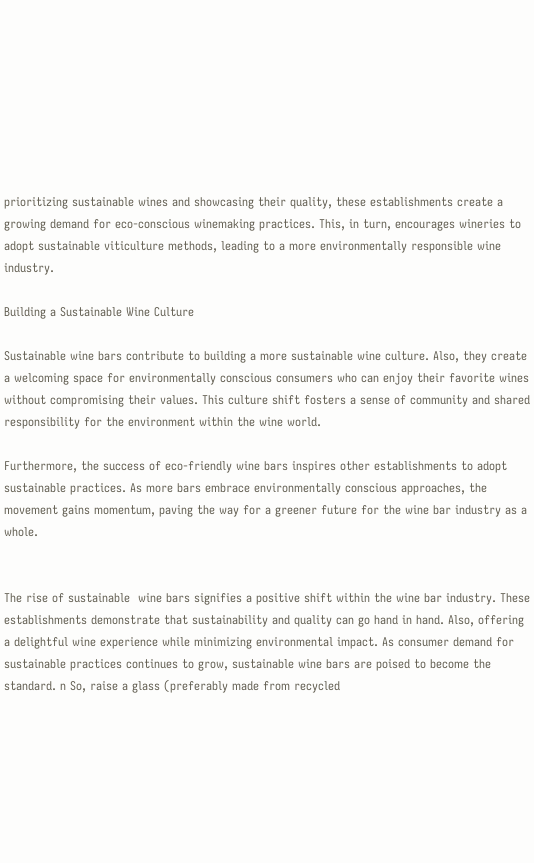prioritizing sustainable wines and showcasing their quality, these establishments create a growing demand for eco-conscious winemaking practices. This, in turn, encourages wineries to adopt sustainable viticulture methods, leading to a more environmentally responsible wine industry.

Building a Sustainable Wine Culture

Sustainable wine bars contribute to building a more sustainable wine culture. Also, they create a welcoming space for environmentally conscious consumers who can enjoy their favorite wines without compromising their values. This culture shift fosters a sense of community and shared responsibility for the environment within the wine world.

Furthermore, the success of eco-friendly wine bars inspires other establishments to adopt sustainable practices. As more bars embrace environmentally conscious approaches, the movement gains momentum, paving the way for a greener future for the wine bar industry as a whole.


The rise of sustainable  wine bars signifies a positive shift within the wine bar industry. These establishments demonstrate that sustainability and quality can go hand in hand. Also, offering a delightful wine experience while minimizing environmental impact. As consumer demand for sustainable practices continues to grow, sustainable wine bars are poised to become the standard. n So, raise a glass (preferably made from recycled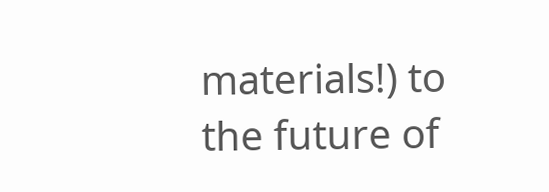materials!) to the future of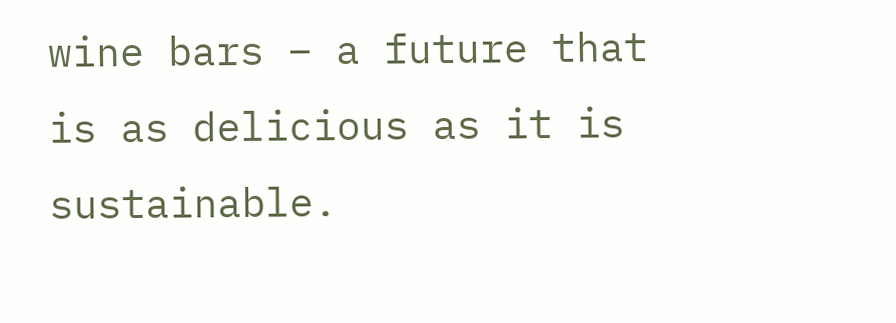wine bars – a future that is as delicious as it is sustainable.